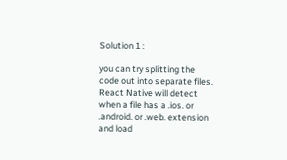Solution 1 :

you can try splitting the code out into separate files. React Native will detect when a file has a .ios. or .android. or .web. extension and load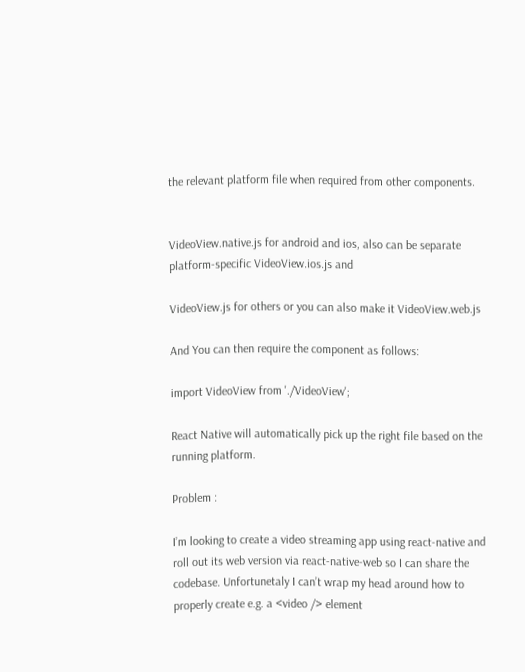the relevant platform file when required from other components.


VideoView.native.js for android and ios, also can be separate
platform-specific VideoView.ios.js and

VideoView.js for others or you can also make it VideoView.web.js

And You can then require the component as follows:

import VideoView from './VideoView';

React Native will automatically pick up the right file based on the running platform.

Problem :

I’m looking to create a video streaming app using react-native and roll out its web version via react-native-web so I can share the codebase. Unfortunetaly I can’t wrap my head around how to properly create e.g. a <video /> element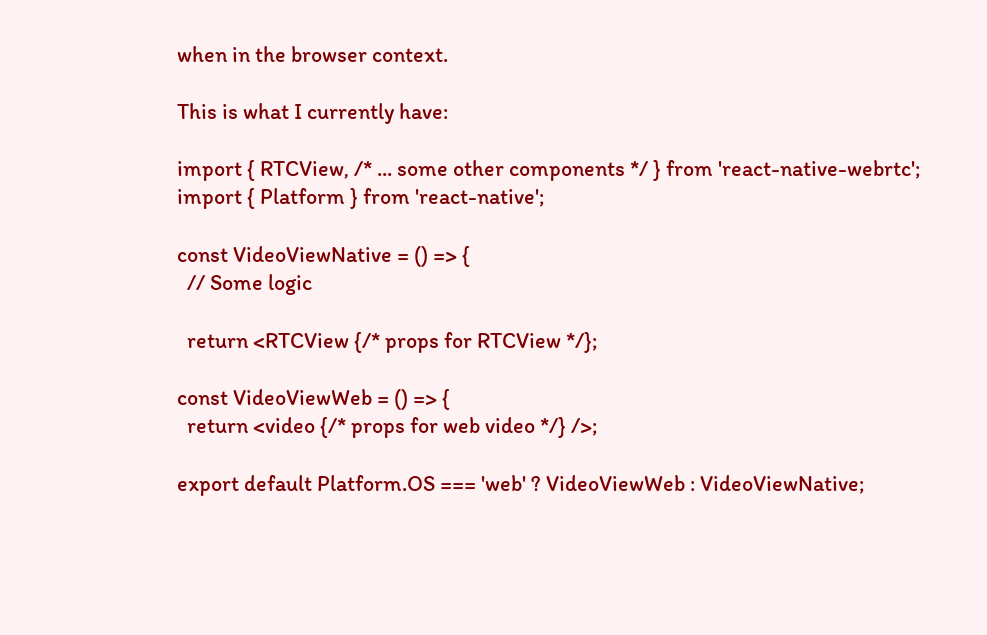when in the browser context.

This is what I currently have:

import { RTCView, /* ... some other components */ } from 'react-native-webrtc';
import { Platform } from 'react-native';

const VideoViewNative = () => {
  // Some logic

  return <RTCView {/* props for RTCView */};

const VideoViewWeb = () => {
  return <video {/* props for web video */} />;

export default Platform.OS === 'web' ? VideoViewWeb : VideoViewNative;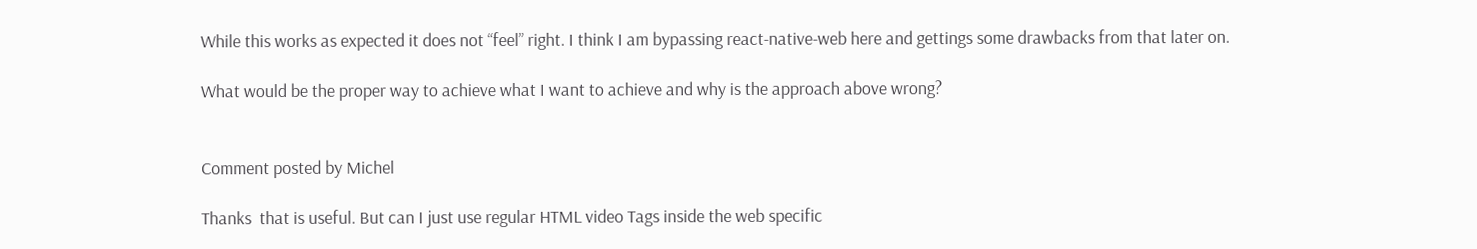While this works as expected it does not “feel” right. I think I am bypassing react-native-web here and gettings some drawbacks from that later on.

What would be the proper way to achieve what I want to achieve and why is the approach above wrong?


Comment posted by Michel

Thanks  that is useful. But can I just use regular HTML video Tags inside the web specific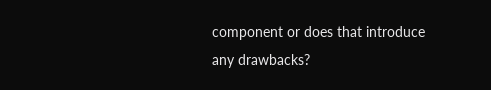component or does that introduce any drawbacks?